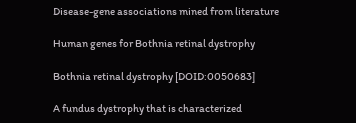Disease-gene associations mined from literature

Human genes for Bothnia retinal dystrophy

Bothnia retinal dystrophy [DOID:0050683]

A fundus dystrophy that is characterized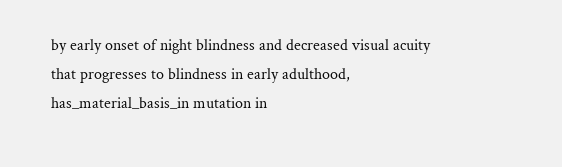by early onset of night blindness and decreased visual acuity that progresses to blindness in early adulthood, has_material_basis_in mutation in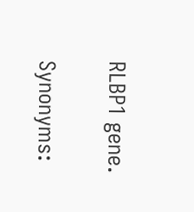RLBP1 gene.

Synonyms: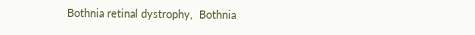Bothnia retinal dystrophy,  Bothnia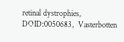retinal dystrophies,  DOID:0050683,  Vasterbotten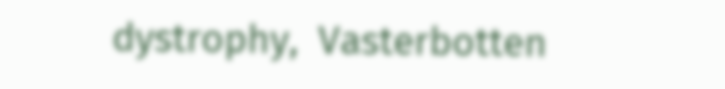dystrophy,  Vasterbotten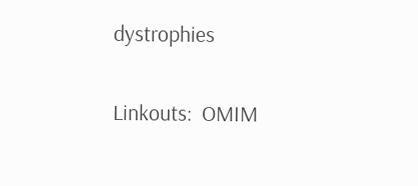dystrophies

Linkouts:  OMIM